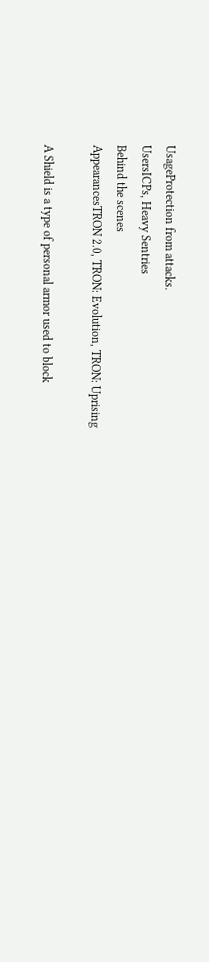UsageProtection from attacks.
UsersICPs, Heavy Sentries
Behind the scenes
AppearancesTRON 2.0, TRON: Evolution, TRON: Uprising

A Shield is a type of personal armor used to block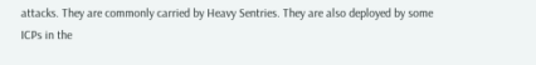attacks. They are commonly carried by Heavy Sentries. They are also deployed by some ICPs in the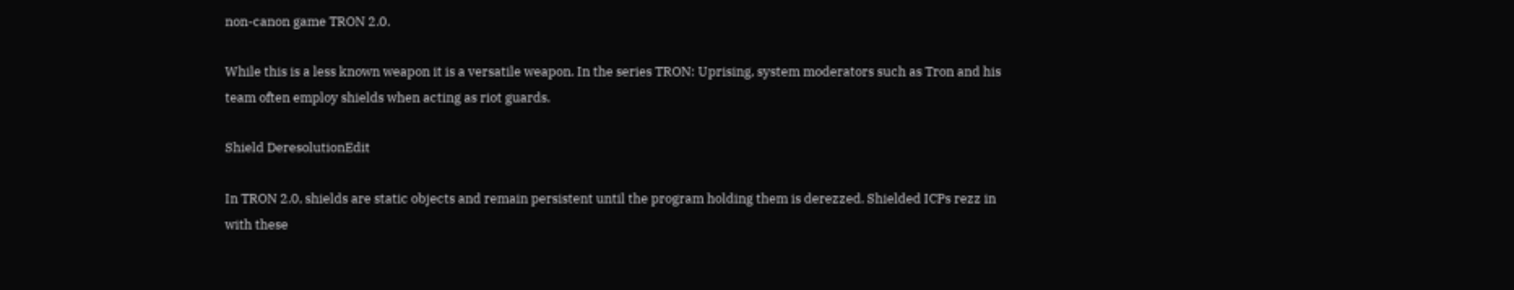non-canon game TRON 2.0.

While this is a less known weapon it is a versatile weapon. In the series TRON: Uprising, system moderators such as Tron and his team often employ shields when acting as riot guards.

Shield DeresolutionEdit

In TRON 2.0, shields are static objects and remain persistent until the program holding them is derezzed. Shielded ICPs rezz in with these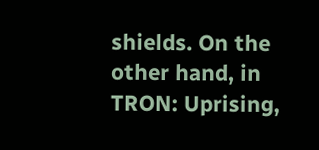shields. On the other hand, in TRON: Uprising,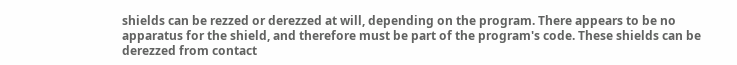shields can be rezzed or derezzed at will, depending on the program. There appears to be no apparatus for the shield, and therefore must be part of the program's code. These shields can be derezzed from contact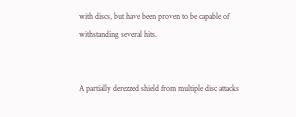with discs, but have been proven to be capable of withstanding several hits.


A partially derezzed shield from multiple disc attacks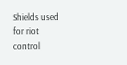Shields used for riot control